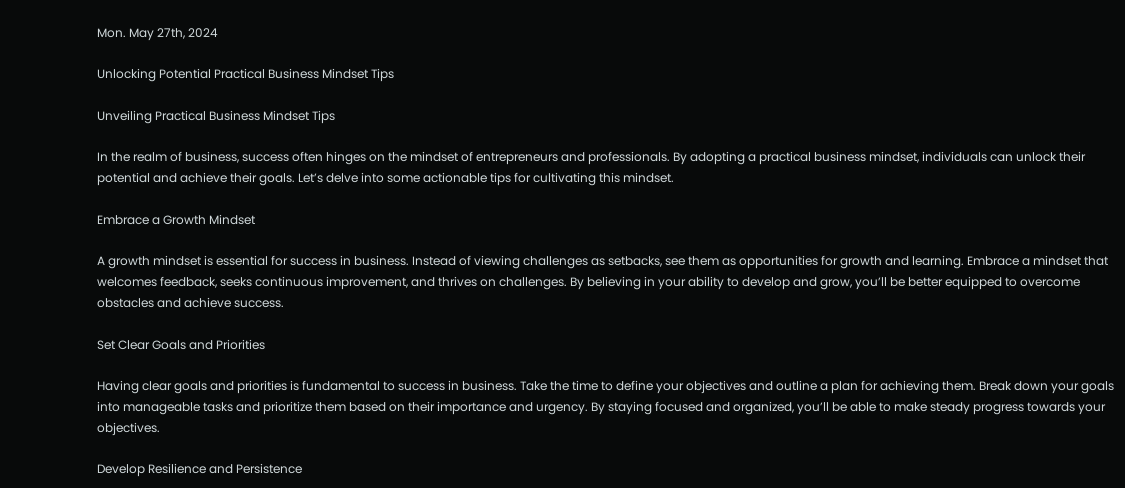Mon. May 27th, 2024

Unlocking Potential Practical Business Mindset Tips

Unveiling Practical Business Mindset Tips

In the realm of business, success often hinges on the mindset of entrepreneurs and professionals. By adopting a practical business mindset, individuals can unlock their potential and achieve their goals. Let’s delve into some actionable tips for cultivating this mindset.

Embrace a Growth Mindset

A growth mindset is essential for success in business. Instead of viewing challenges as setbacks, see them as opportunities for growth and learning. Embrace a mindset that welcomes feedback, seeks continuous improvement, and thrives on challenges. By believing in your ability to develop and grow, you’ll be better equipped to overcome obstacles and achieve success.

Set Clear Goals and Priorities

Having clear goals and priorities is fundamental to success in business. Take the time to define your objectives and outline a plan for achieving them. Break down your goals into manageable tasks and prioritize them based on their importance and urgency. By staying focused and organized, you’ll be able to make steady progress towards your objectives.

Develop Resilience and Persistence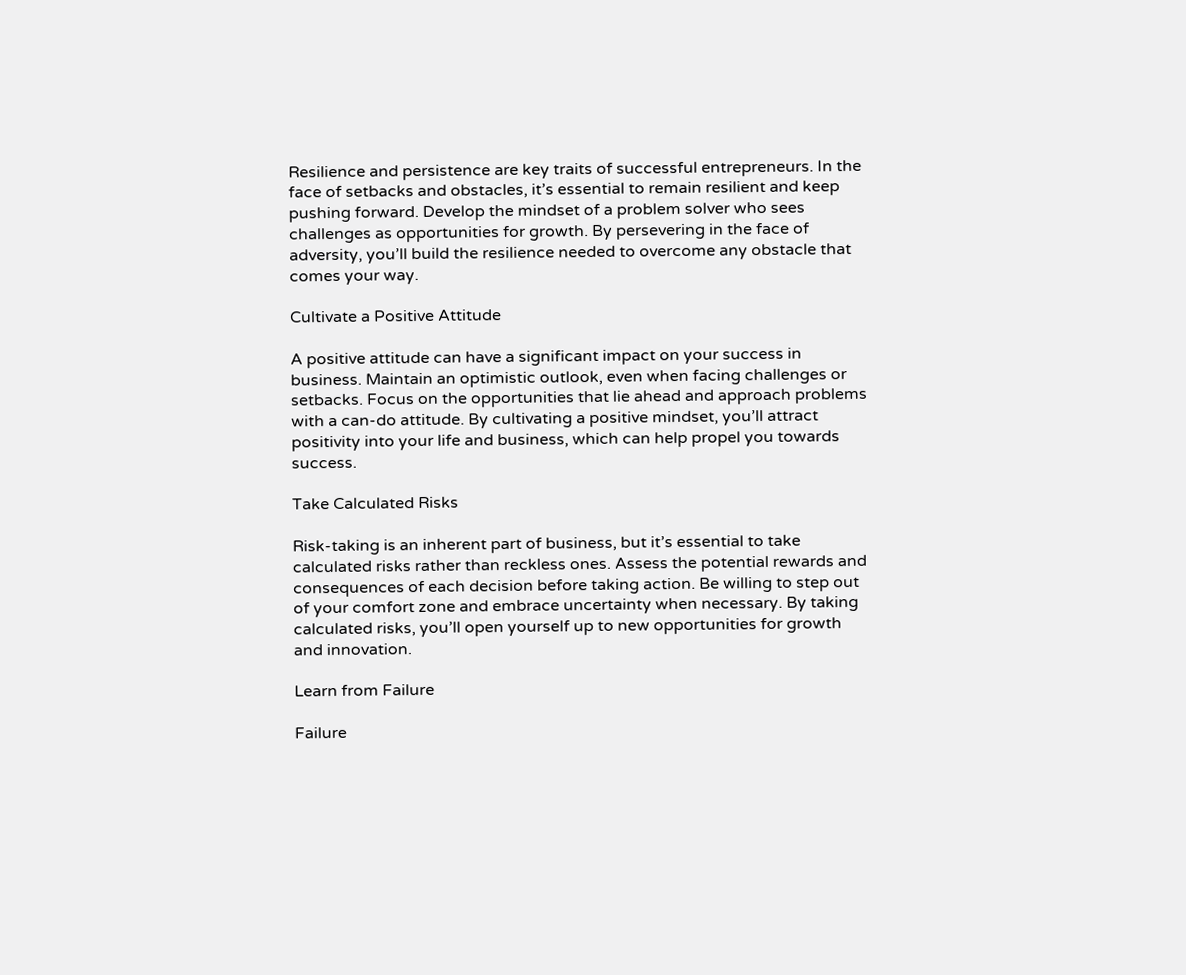Resilience and persistence are key traits of successful entrepreneurs. In the face of setbacks and obstacles, it’s essential to remain resilient and keep pushing forward. Develop the mindset of a problem solver who sees challenges as opportunities for growth. By persevering in the face of adversity, you’ll build the resilience needed to overcome any obstacle that comes your way.

Cultivate a Positive Attitude

A positive attitude can have a significant impact on your success in business. Maintain an optimistic outlook, even when facing challenges or setbacks. Focus on the opportunities that lie ahead and approach problems with a can-do attitude. By cultivating a positive mindset, you’ll attract positivity into your life and business, which can help propel you towards success.

Take Calculated Risks

Risk-taking is an inherent part of business, but it’s essential to take calculated risks rather than reckless ones. Assess the potential rewards and consequences of each decision before taking action. Be willing to step out of your comfort zone and embrace uncertainty when necessary. By taking calculated risks, you’ll open yourself up to new opportunities for growth and innovation.

Learn from Failure

Failure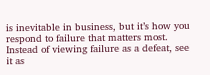is inevitable in business, but it’s how you respond to failure that matters most. Instead of viewing failure as a defeat, see it as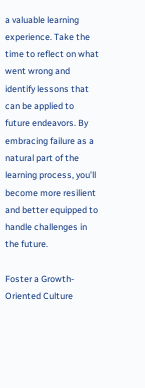a valuable learning experience. Take the time to reflect on what went wrong and identify lessons that can be applied to future endeavors. By embracing failure as a natural part of the learning process, you’ll become more resilient and better equipped to handle challenges in the future.

Foster a Growth-Oriented Culture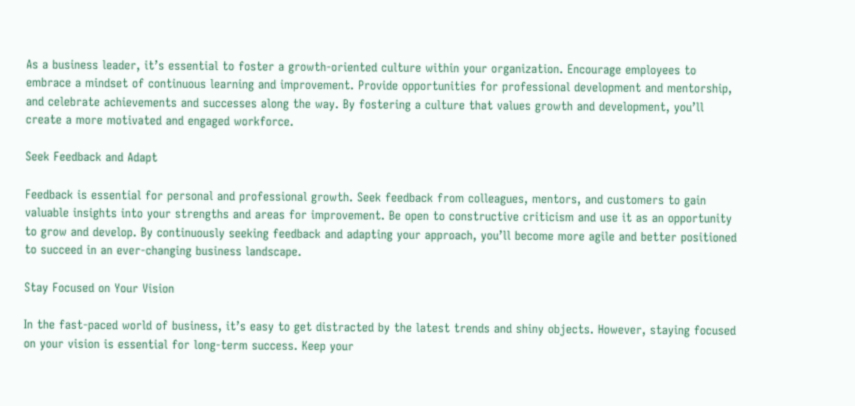As a business leader, it’s essential to foster a growth-oriented culture within your organization. Encourage employees to embrace a mindset of continuous learning and improvement. Provide opportunities for professional development and mentorship, and celebrate achievements and successes along the way. By fostering a culture that values growth and development, you’ll create a more motivated and engaged workforce.

Seek Feedback and Adapt

Feedback is essential for personal and professional growth. Seek feedback from colleagues, mentors, and customers to gain valuable insights into your strengths and areas for improvement. Be open to constructive criticism and use it as an opportunity to grow and develop. By continuously seeking feedback and adapting your approach, you’ll become more agile and better positioned to succeed in an ever-changing business landscape.

Stay Focused on Your Vision

In the fast-paced world of business, it’s easy to get distracted by the latest trends and shiny objects. However, staying focused on your vision is essential for long-term success. Keep your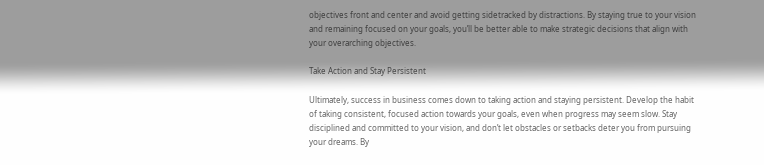objectives front and center and avoid getting sidetracked by distractions. By staying true to your vision and remaining focused on your goals, you’ll be better able to make strategic decisions that align with your overarching objectives.

Take Action and Stay Persistent

Ultimately, success in business comes down to taking action and staying persistent. Develop the habit of taking consistent, focused action towards your goals, even when progress may seem slow. Stay disciplined and committed to your vision, and don’t let obstacles or setbacks deter you from pursuing your dreams. By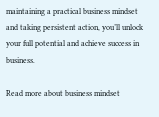maintaining a practical business mindset and taking persistent action, you’ll unlock your full potential and achieve success in business.

Read more about business mindset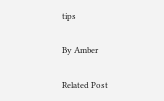tips

By Amber

Related Post